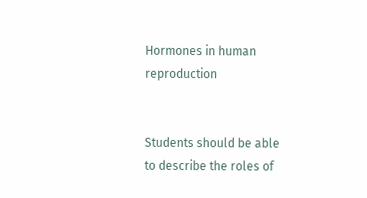Hormones in human reproduction


Students should be able to describe the roles of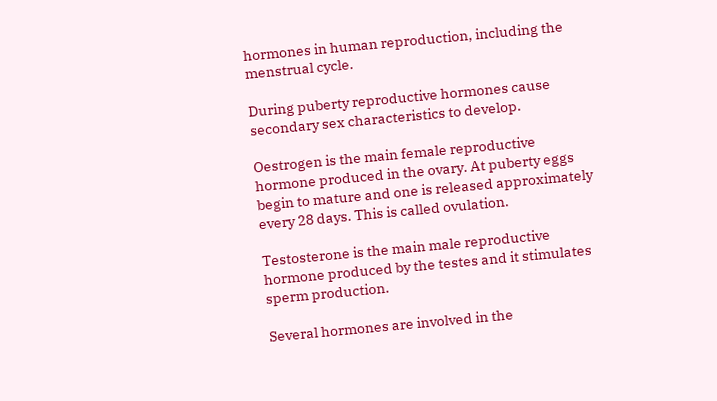hormones in human reproduction, including the menstrual cycle.

During puberty reproductive hormones cause secondary sex characteristics to develop.

Oestrogen is the main female reproductive hormone produced in the ovary. At puberty eggs begin to mature and one is released approximately every 28 days. This is called ovulation.

Testosterone is the main male reproductive hormone produced by the testes and it stimulates sperm production.

Several hormones are involved in the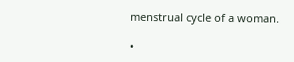menstrual cycle of a woman.

•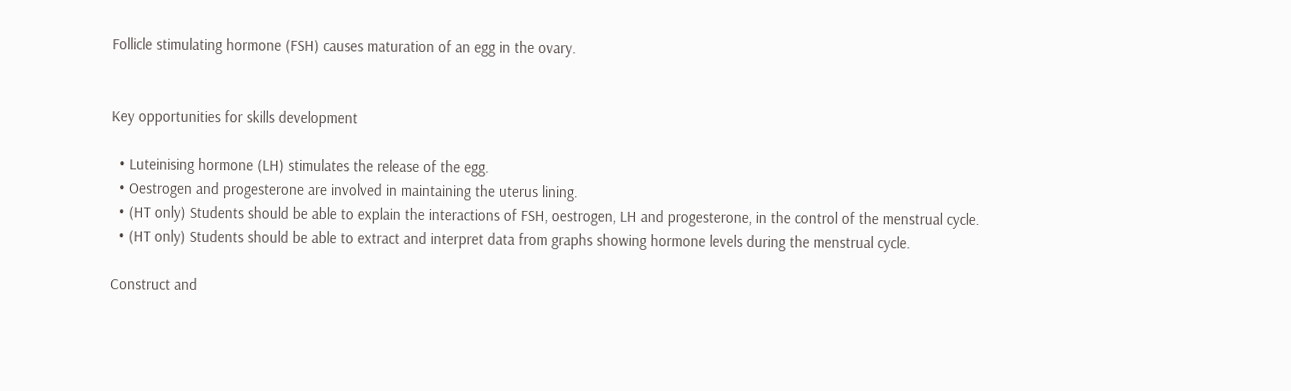Follicle stimulating hormone (FSH) causes maturation of an egg in the ovary.


Key opportunities for skills development

  • Luteinising hormone (LH) stimulates the release of the egg.
  • Oestrogen and progesterone are involved in maintaining the uterus lining.
  • (HT only) Students should be able to explain the interactions of FSH, oestrogen, LH and progesterone, in the control of the menstrual cycle.
  • (HT only) Students should be able to extract and interpret data from graphs showing hormone levels during the menstrual cycle.

Construct and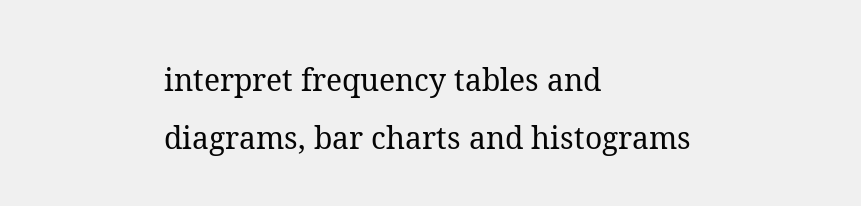interpret frequency tables and diagrams, bar charts and histograms